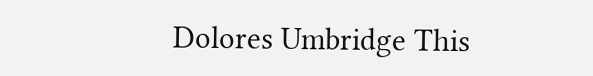Dolores Umbridge This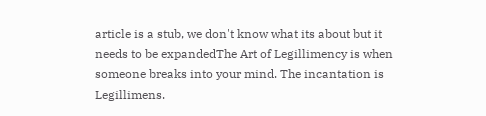article is a stub, we don't know what its about but it needs to be expandedThe Art of Legillimency is when someone breaks into your mind. The incantation is Legillimens.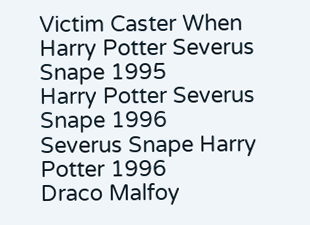Victim Caster When
Harry Potter Severus Snape 1995
Harry Potter Severus Snape 1996
Severus Snape Harry Potter 1996
Draco Malfoy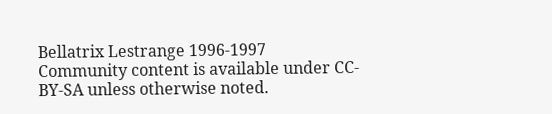Bellatrix Lestrange 1996-1997
Community content is available under CC-BY-SA unless otherwise noted.